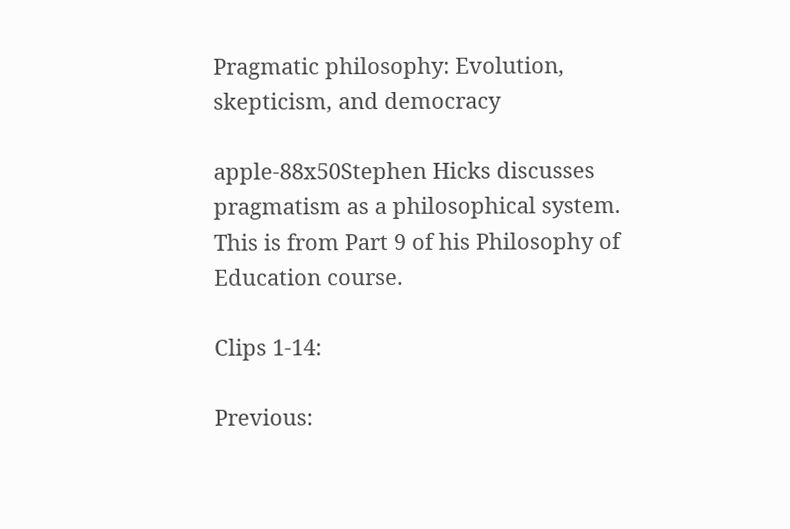Pragmatic philosophy: Evolution, skepticism, and democracy

apple-88x50Stephen Hicks discusses pragmatism as a philosophical system. This is from Part 9 of his Philosophy of Education course.

Clips 1-14:

Previous: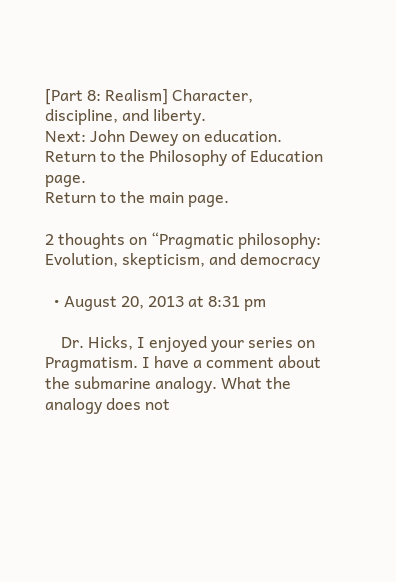[Part 8: Realism] Character, discipline, and liberty.
Next: John Dewey on education.
Return to the Philosophy of Education page.
Return to the main page.

2 thoughts on “Pragmatic philosophy: Evolution, skepticism, and democracy

  • August 20, 2013 at 8:31 pm

    Dr. Hicks, I enjoyed your series on Pragmatism. I have a comment about the submarine analogy. What the analogy does not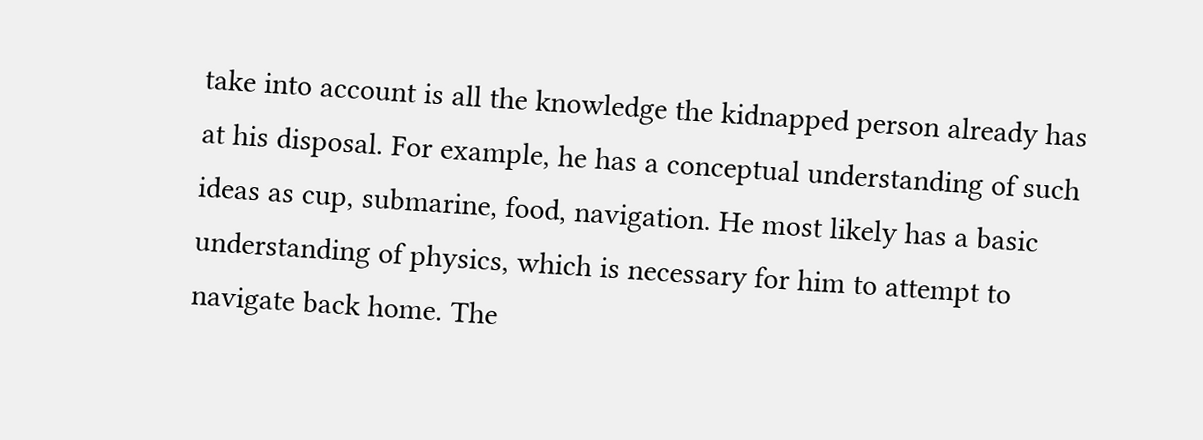take into account is all the knowledge the kidnapped person already has at his disposal. For example, he has a conceptual understanding of such ideas as cup, submarine, food, navigation. He most likely has a basic understanding of physics, which is necessary for him to attempt to navigate back home. The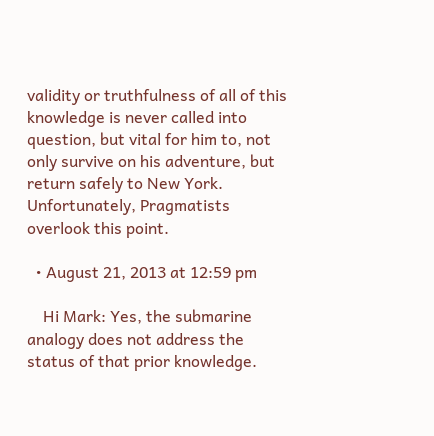validity or truthfulness of all of this knowledge is never called into question, but vital for him to, not only survive on his adventure, but return safely to New York. Unfortunately, Pragmatists overlook this point.

  • August 21, 2013 at 12:59 pm

    Hi Mark: Yes, the submarine analogy does not address the status of that prior knowledge.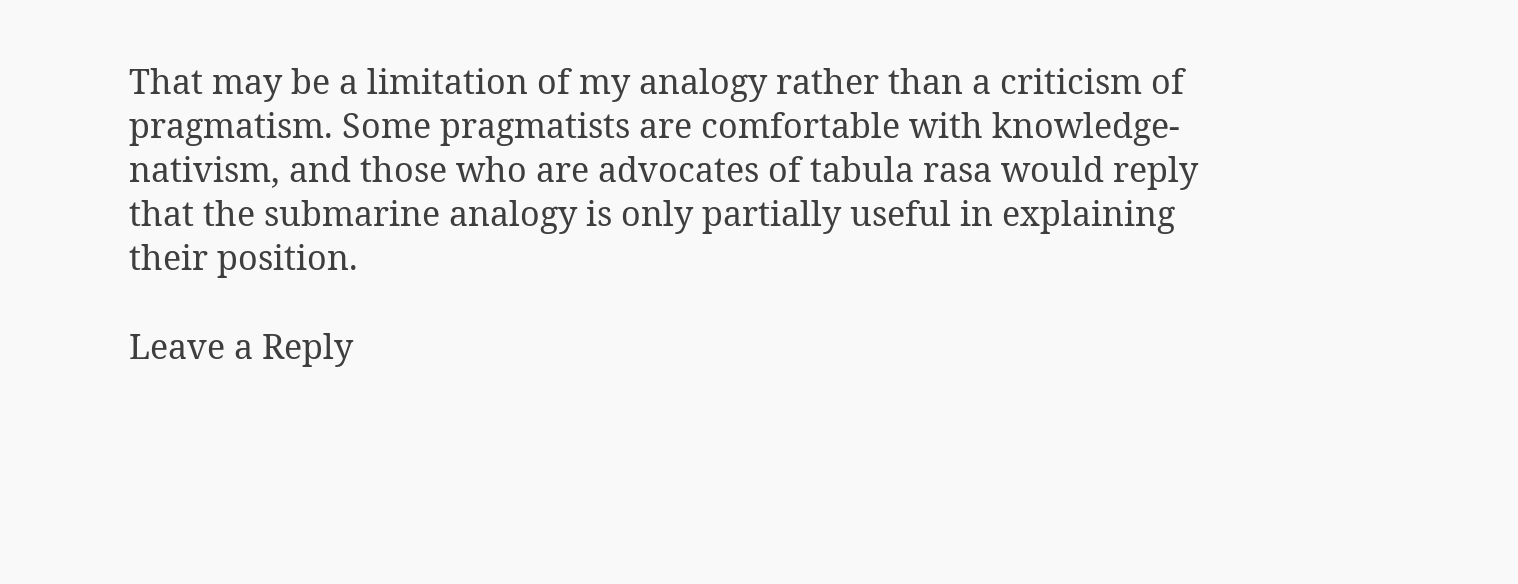That may be a limitation of my analogy rather than a criticism of pragmatism. Some pragmatists are comfortable with knowledge-nativism, and those who are advocates of tabula rasa would reply that the submarine analogy is only partially useful in explaining their position.

Leave a Reply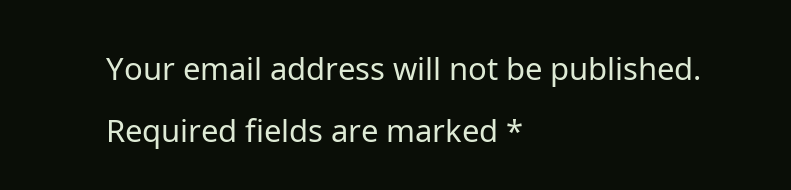Your email address will not be published. Required fields are marked *